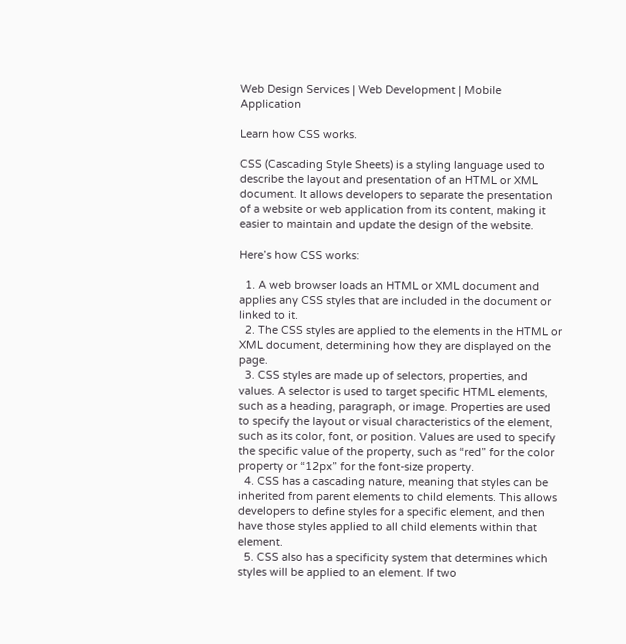Web Design Services | Web Development | Mobile Application

Learn how CSS works.

CSS (Cascading Style Sheets) is a styling language used to describe the layout and presentation of an HTML or XML document. It allows developers to separate the presentation of a website or web application from its content, making it easier to maintain and update the design of the website.

Here’s how CSS works:

  1. A web browser loads an HTML or XML document and applies any CSS styles that are included in the document or linked to it.
  2. The CSS styles are applied to the elements in the HTML or XML document, determining how they are displayed on the page.
  3. CSS styles are made up of selectors, properties, and values. A selector is used to target specific HTML elements, such as a heading, paragraph, or image. Properties are used to specify the layout or visual characteristics of the element, such as its color, font, or position. Values are used to specify the specific value of the property, such as “red” for the color property or “12px” for the font-size property.
  4. CSS has a cascading nature, meaning that styles can be inherited from parent elements to child elements. This allows developers to define styles for a specific element, and then have those styles applied to all child elements within that element.
  5. CSS also has a specificity system that determines which styles will be applied to an element. If two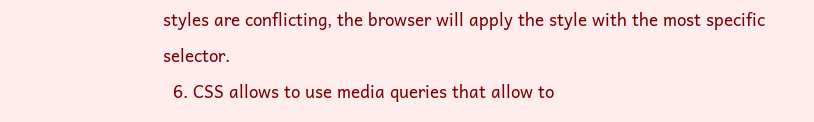styles are conflicting, the browser will apply the style with the most specific selector.
  6. CSS allows to use media queries that allow to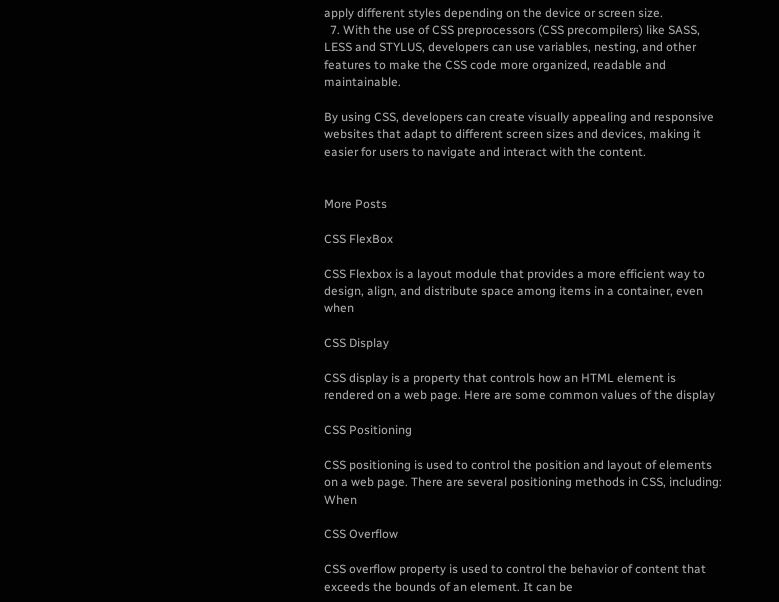apply different styles depending on the device or screen size.
  7. With the use of CSS preprocessors (CSS precompilers) like SASS, LESS and STYLUS, developers can use variables, nesting, and other features to make the CSS code more organized, readable and maintainable.

By using CSS, developers can create visually appealing and responsive websites that adapt to different screen sizes and devices, making it easier for users to navigate and interact with the content.


More Posts

CSS FlexBox

CSS Flexbox is a layout module that provides a more efficient way to design, align, and distribute space among items in a container, even when

CSS Display

CSS display is a property that controls how an HTML element is rendered on a web page. Here are some common values of the display

CSS Positioning

CSS positioning is used to control the position and layout of elements on a web page. There are several positioning methods in CSS, including: When

CSS Overflow

CSS overflow property is used to control the behavior of content that exceeds the bounds of an element. It can be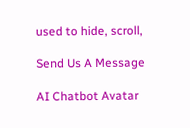used to hide, scroll,

Send Us A Message

AI Chatbot Avatar